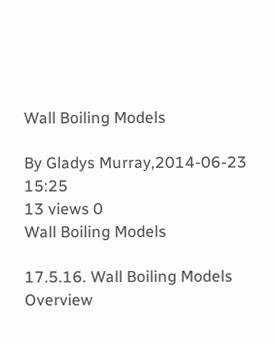Wall Boiling Models

By Gladys Murray,2014-06-23 15:25
13 views 0
Wall Boiling Models

17.5.16. Wall Boiling Models Overview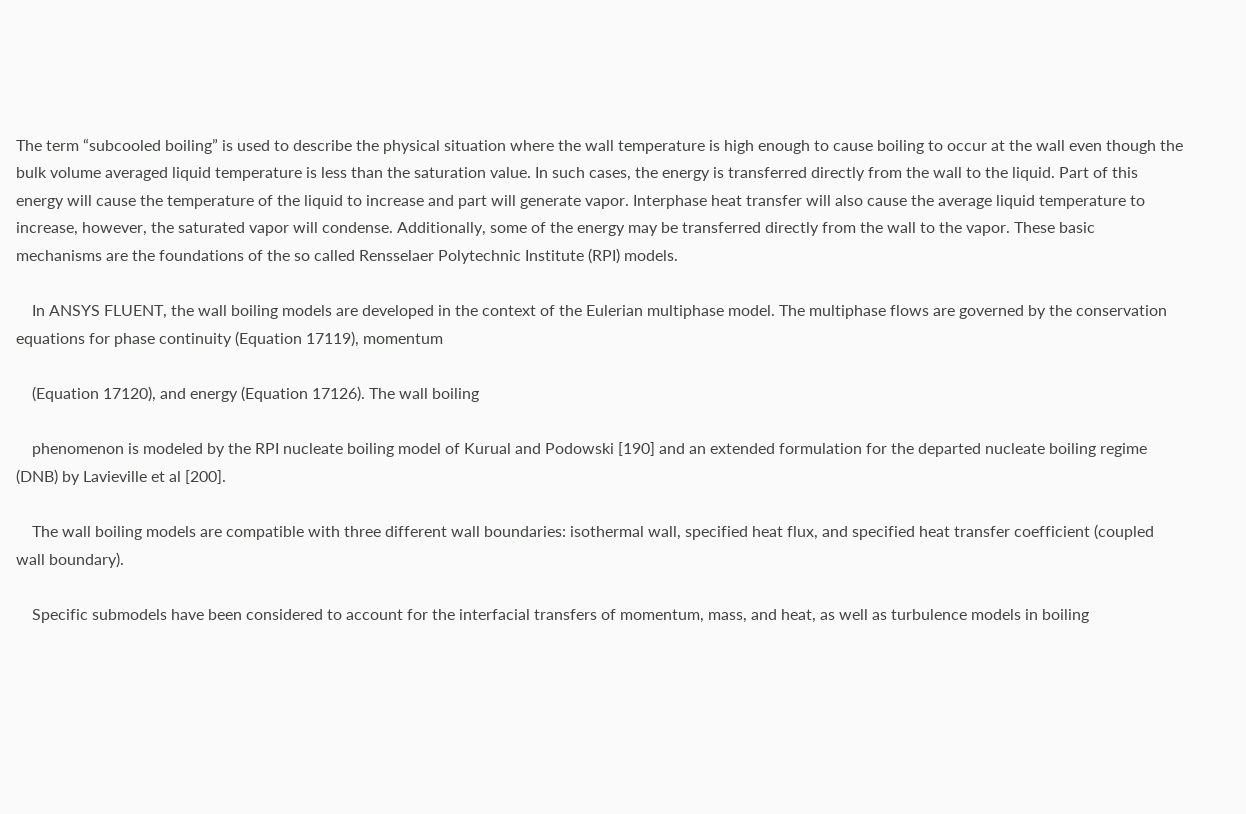The term “subcooled boiling” is used to describe the physical situation where the wall temperature is high enough to cause boiling to occur at the wall even though the bulk volume averaged liquid temperature is less than the saturation value. In such cases, the energy is transferred directly from the wall to the liquid. Part of this energy will cause the temperature of the liquid to increase and part will generate vapor. Interphase heat transfer will also cause the average liquid temperature to increase, however, the saturated vapor will condense. Additionally, some of the energy may be transferred directly from the wall to the vapor. These basic mechanisms are the foundations of the so called Rensselaer Polytechnic Institute (RPI) models.

    In ANSYS FLUENT, the wall boiling models are developed in the context of the Eulerian multiphase model. The multiphase flows are governed by the conservation equations for phase continuity (Equation 17119), momentum

    (Equation 17120), and energy (Equation 17126). The wall boiling

    phenomenon is modeled by the RPI nucleate boiling model of Kurual and Podowski [190] and an extended formulation for the departed nucleate boiling regime (DNB) by Lavieville et al [200].

    The wall boiling models are compatible with three different wall boundaries: isothermal wall, specified heat flux, and specified heat transfer coefficient (coupled wall boundary).

    Specific submodels have been considered to account for the interfacial transfers of momentum, mass, and heat, as well as turbulence models in boiling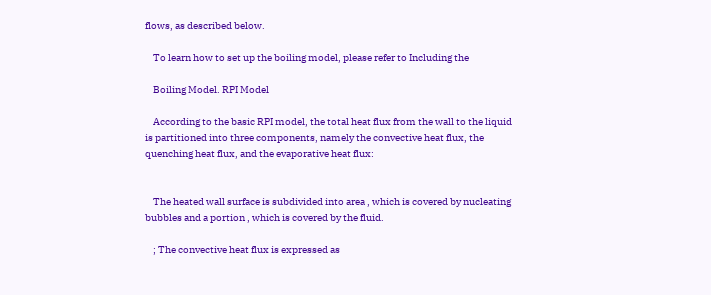flows, as described below.

    To learn how to set up the boiling model, please refer to Including the

    Boiling Model. RPI Model

    According to the basic RPI model, the total heat flux from the wall to the liquid is partitioned into three components, namely the convective heat flux, the quenching heat flux, and the evaporative heat flux:


    The heated wall surface is subdivided into area , which is covered by nucleating bubbles and a portion , which is covered by the fluid.

    ; The convective heat flux is expressed as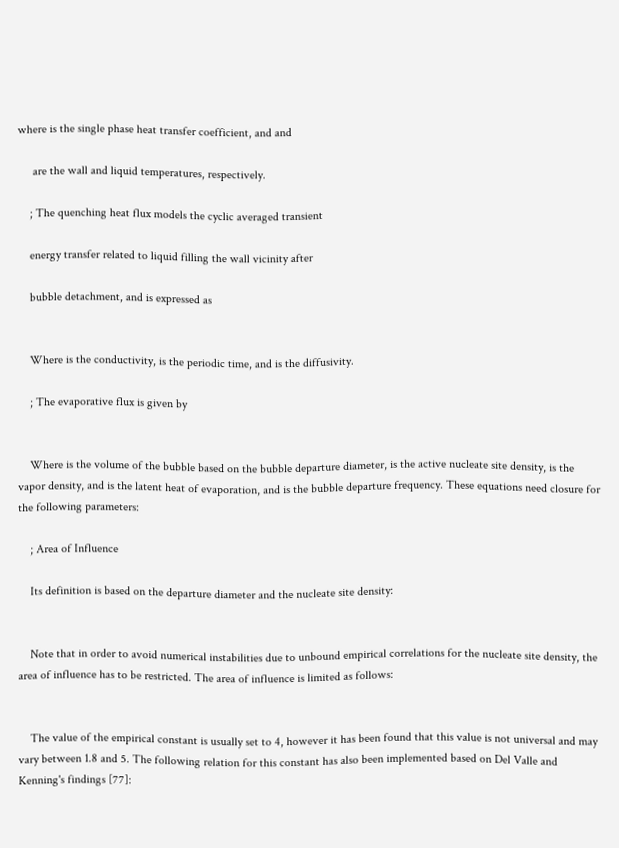where is the single phase heat transfer coefficient, and and

     are the wall and liquid temperatures, respectively.

    ; The quenching heat flux models the cyclic averaged transient

    energy transfer related to liquid filling the wall vicinity after

    bubble detachment, and is expressed as


    Where is the conductivity, is the periodic time, and is the diffusivity.

    ; The evaporative flux is given by


    Where is the volume of the bubble based on the bubble departure diameter, is the active nucleate site density, is the vapor density, and is the latent heat of evaporation, and is the bubble departure frequency. These equations need closure for the following parameters:

    ; Area of Influence

    Its definition is based on the departure diameter and the nucleate site density:


    Note that in order to avoid numerical instabilities due to unbound empirical correlations for the nucleate site density, the area of influence has to be restricted. The area of influence is limited as follows:


    The value of the empirical constant is usually set to 4, however it has been found that this value is not universal and may vary between 1.8 and 5. The following relation for this constant has also been implemented based on Del Valle and Kenning's findings [77]: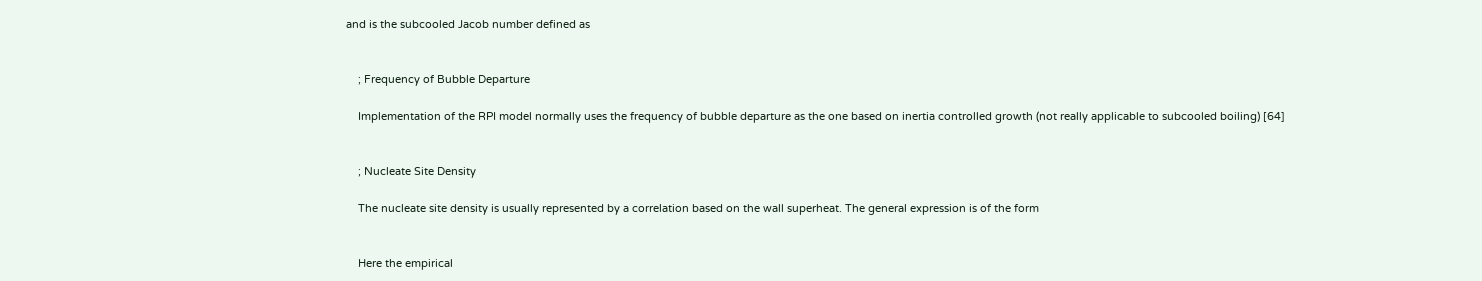and is the subcooled Jacob number defined as


    ; Frequency of Bubble Departure

    Implementation of the RPI model normally uses the frequency of bubble departure as the one based on inertia controlled growth (not really applicable to subcooled boiling) [64]


    ; Nucleate Site Density

    The nucleate site density is usually represented by a correlation based on the wall superheat. The general expression is of the form


    Here the empirical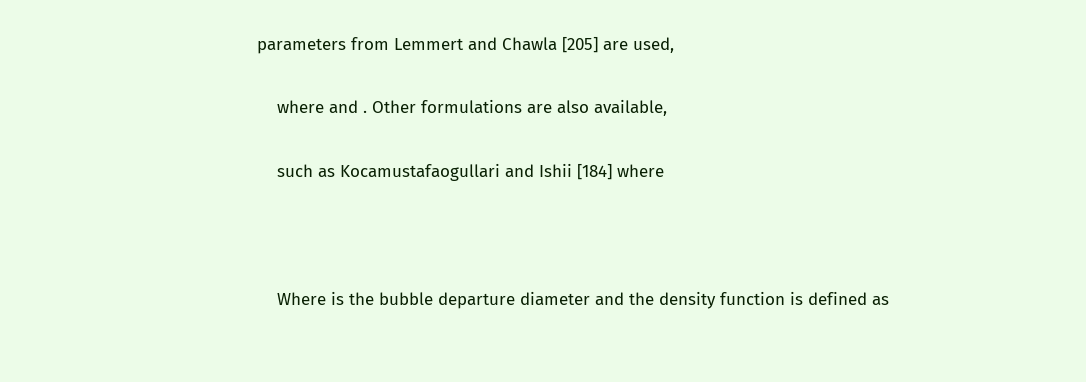parameters from Lemmert and Chawla [205] are used,

    where and . Other formulations are also available,

    such as Kocamustafaogullari and Ishii [184] where



    Where is the bubble departure diameter and the density function is defined as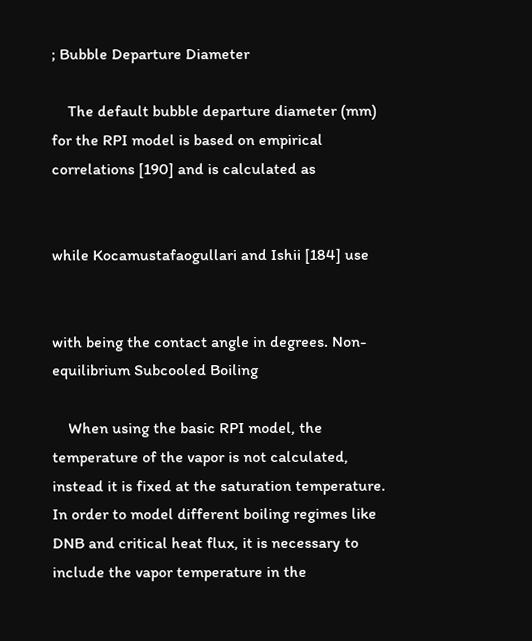; Bubble Departure Diameter

    The default bubble departure diameter (mm) for the RPI model is based on empirical correlations [190] and is calculated as


while Kocamustafaogullari and Ishii [184] use


with being the contact angle in degrees. Non-equilibrium Subcooled Boiling

    When using the basic RPI model, the temperature of the vapor is not calculated, instead it is fixed at the saturation temperature. In order to model different boiling regimes like DNB and critical heat flux, it is necessary to include the vapor temperature in the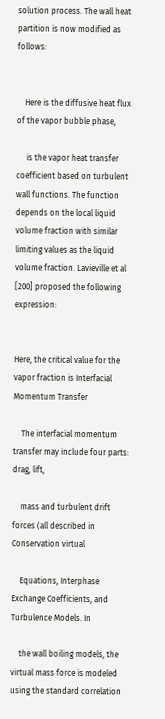solution process. The wall heat partition is now modified as follows:


    Here is the diffusive heat flux of the vapor bubble phase,

     is the vapor heat transfer coefficient based on turbulent wall functions. The function depends on the local liquid volume fraction with similar limiting values as the liquid volume fraction. Lavieville et al [200] proposed the following expression:


Here, the critical value for the vapor fraction is Interfacial Momentum Transfer

    The interfacial momentum transfer may include four parts: drag, lift,

    mass and turbulent drift forces (all described in Conservation virtual

    Equations, Interphase Exchange Coefficients, and Turbulence Models. In

    the wall boiling models, the virtual mass force is modeled using the standard correlation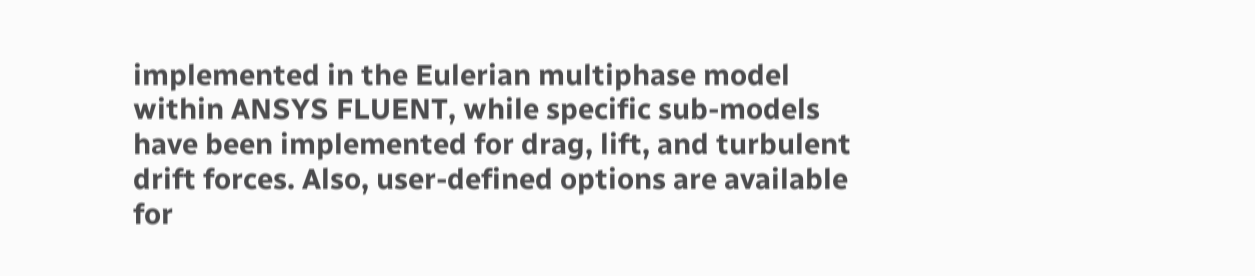implemented in the Eulerian multiphase model within ANSYS FLUENT, while specific sub-models have been implemented for drag, lift, and turbulent drift forces. Also, user-defined options are available for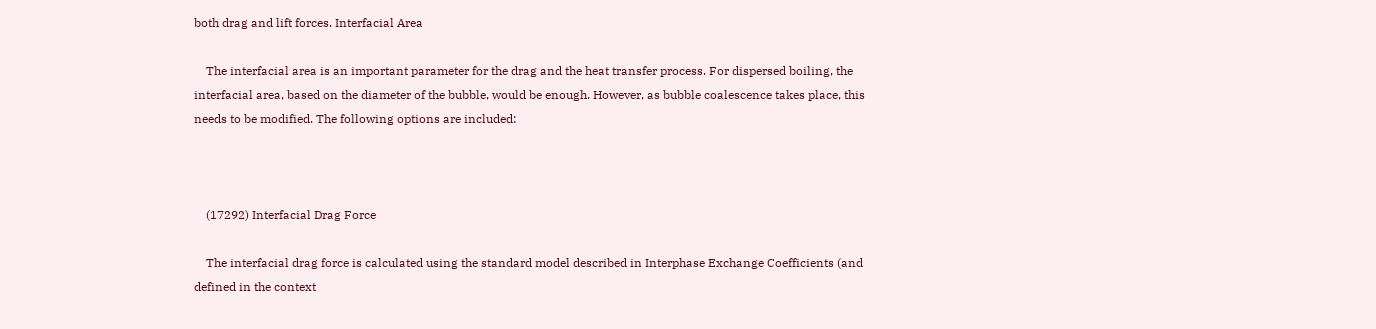both drag and lift forces. Interfacial Area

    The interfacial area is an important parameter for the drag and the heat transfer process. For dispersed boiling, the interfacial area, based on the diameter of the bubble, would be enough. However, as bubble coalescence takes place, this needs to be modified. The following options are included:



    (17292) Interfacial Drag Force

    The interfacial drag force is calculated using the standard model described in Interphase Exchange Coefficients (and defined in the context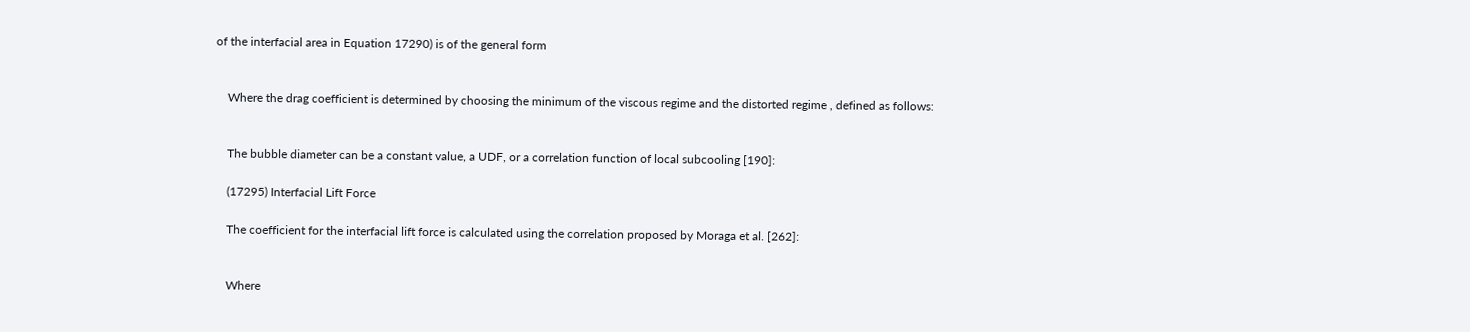of the interfacial area in Equation 17290) is of the general form


    Where the drag coefficient is determined by choosing the minimum of the viscous regime and the distorted regime , defined as follows:


    The bubble diameter can be a constant value, a UDF, or a correlation function of local subcooling [190]:

    (17295) Interfacial Lift Force

    The coefficient for the interfacial lift force is calculated using the correlation proposed by Moraga et al. [262]:


    Where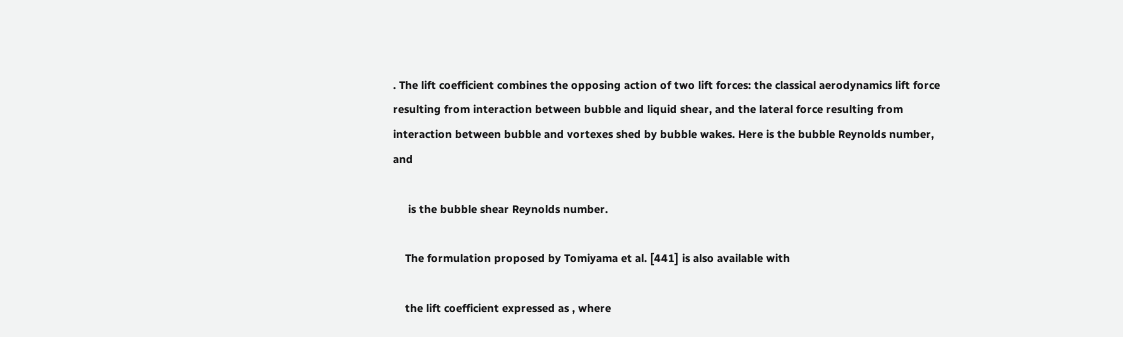. The lift coefficient combines the opposing action of two lift forces: the classical aerodynamics lift force resulting from interaction between bubble and liquid shear, and the lateral force resulting from interaction between bubble and vortexes shed by bubble wakes. Here is the bubble Reynolds number, and

     is the bubble shear Reynolds number.

    The formulation proposed by Tomiyama et al. [441] is also available with

    the lift coefficient expressed as , where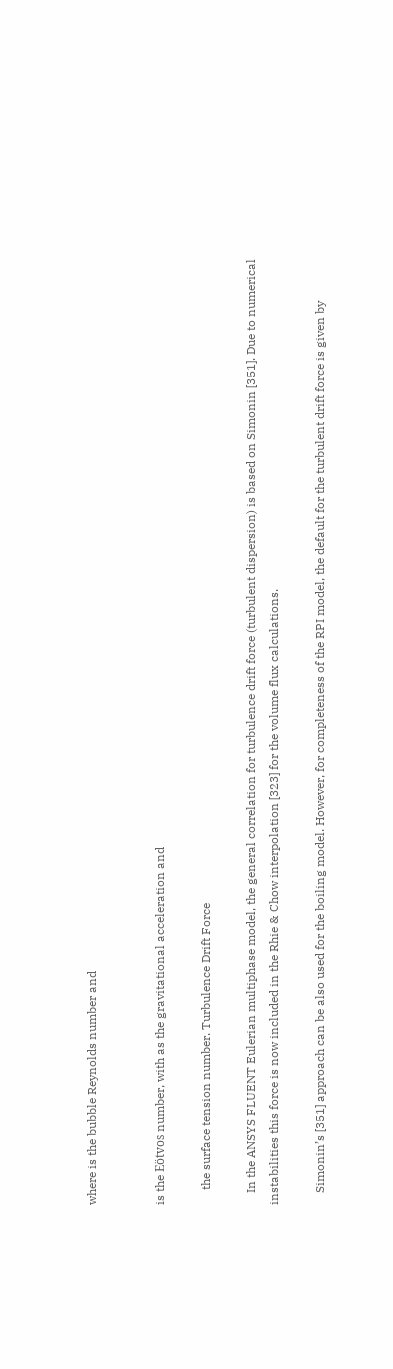where is the bubble Reynolds number and


is the Eötvos number, with as the gravitational acceleration and

     the surface tension number. Turbulence Drift Force

    In the ANSYS FLUENT Eulerian multiphase model, the general correlation for turbulence drift force (turbulent dispersion) is based on Simonin [351]. Due to numerical instabilities this force is now included in the Rhie & Chow interpolation [323] for the volume flux calculations.

    Simonin’s [351] approach can be also used for the boiling model. However, for completeness of the RPI model, the default for the turbulent drift force is given by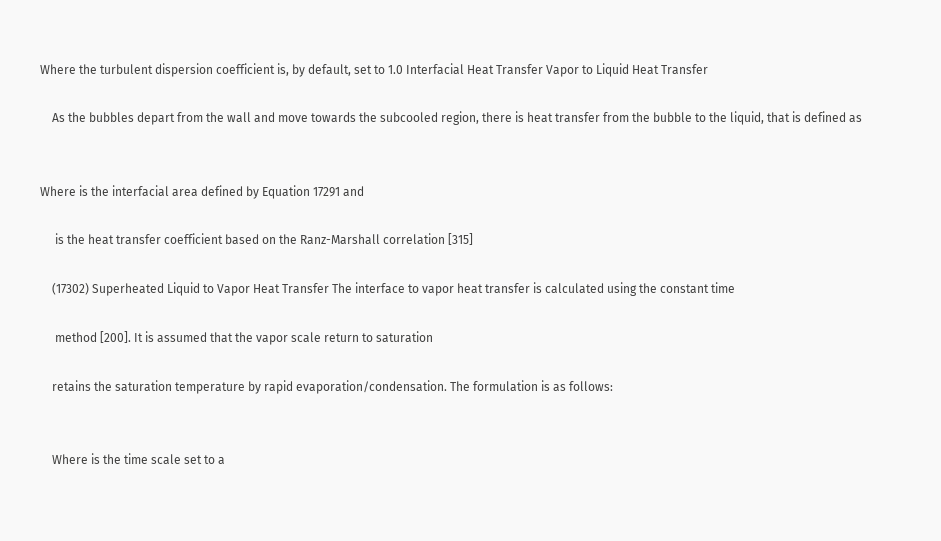Where the turbulent dispersion coefficient is, by default, set to 1.0 Interfacial Heat Transfer Vapor to Liquid Heat Transfer

    As the bubbles depart from the wall and move towards the subcooled region, there is heat transfer from the bubble to the liquid, that is defined as


Where is the interfacial area defined by Equation 17291 and

     is the heat transfer coefficient based on the Ranz-Marshall correlation [315]

    (17302) Superheated Liquid to Vapor Heat Transfer The interface to vapor heat transfer is calculated using the constant time

     method [200]. It is assumed that the vapor scale return to saturation

    retains the saturation temperature by rapid evaporation/condensation. The formulation is as follows:


    Where is the time scale set to a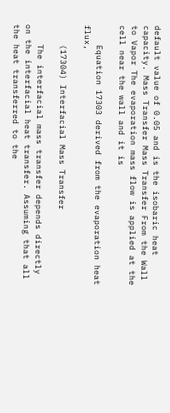default value of 0.05 and is the isobaric heat capacity. Mass Transfer Mass Transfer From the Wall to Vapor The evaporation mass flow is applied at the cell near the wall and it is

    Equation 17303 derived from the evaporation heat flux,

    (17304) Interfacial Mass Transfer

    The interfacial mass transfer depends directly on the interfacial heat transfer. Assuming that all the heat transferred to the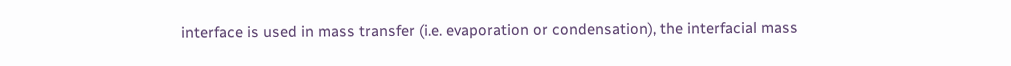interface is used in mass transfer (i.e. evaporation or condensation), the interfacial mass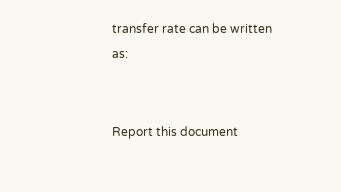transfer rate can be written as:


Report this document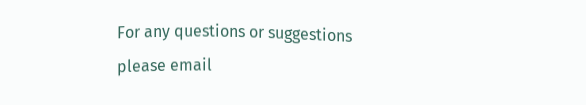For any questions or suggestions please email